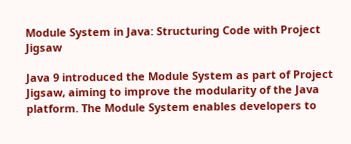Module System in Java: Structuring Code with Project Jigsaw

Java 9 introduced the Module System as part of Project Jigsaw, aiming to improve the modularity of the Java platform. The Module System enables developers to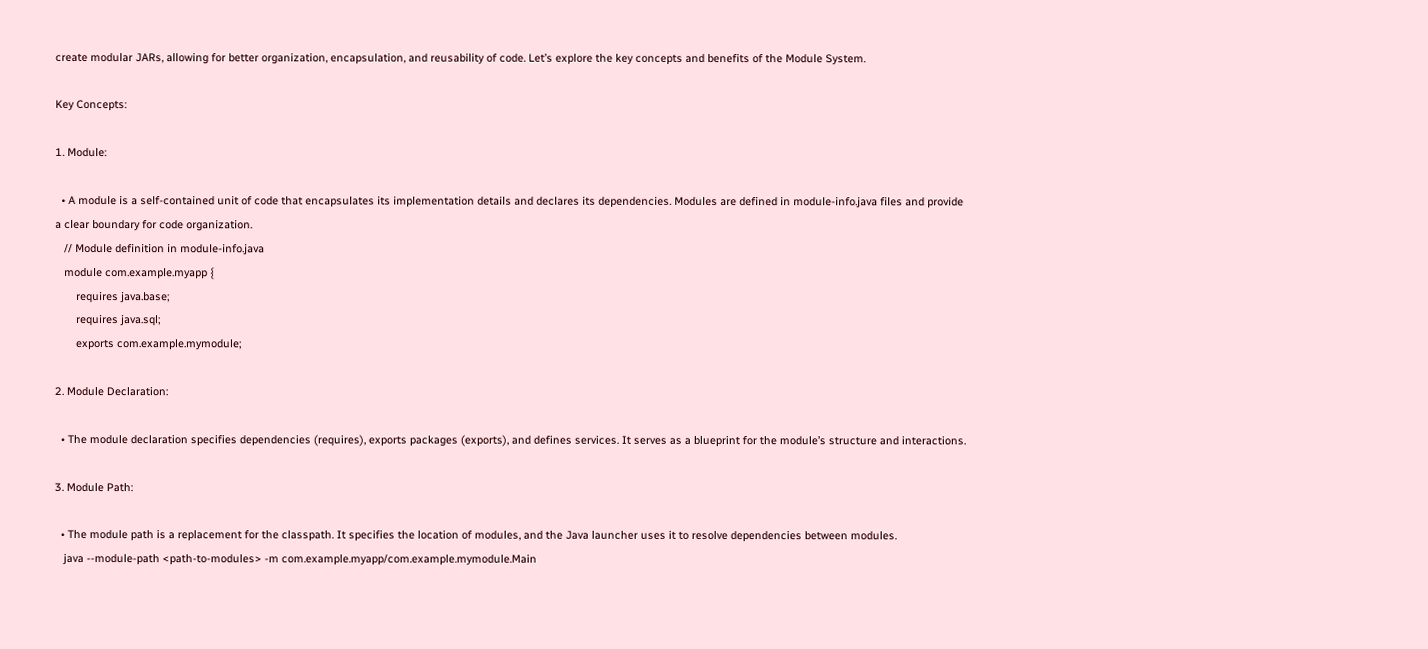create modular JARs, allowing for better organization, encapsulation, and reusability of code. Let’s explore the key concepts and benefits of the Module System.

Key Concepts:

1. Module:

  • A module is a self-contained unit of code that encapsulates its implementation details and declares its dependencies. Modules are defined in module-info.java files and provide a clear boundary for code organization.
   // Module definition in module-info.java
   module com.example.myapp {
       requires java.base;
       requires java.sql;
       exports com.example.mymodule;

2. Module Declaration:

  • The module declaration specifies dependencies (requires), exports packages (exports), and defines services. It serves as a blueprint for the module’s structure and interactions.

3. Module Path:

  • The module path is a replacement for the classpath. It specifies the location of modules, and the Java launcher uses it to resolve dependencies between modules.
   java --module-path <path-to-modules> -m com.example.myapp/com.example.mymodule.Main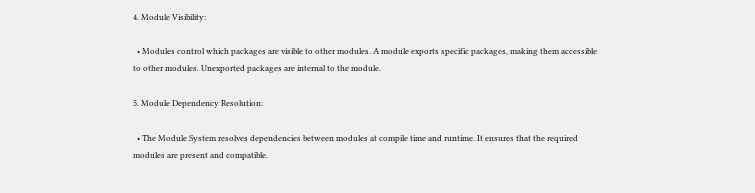4. Module Visibility:

  • Modules control which packages are visible to other modules. A module exports specific packages, making them accessible to other modules. Unexported packages are internal to the module.

5. Module Dependency Resolution:

  • The Module System resolves dependencies between modules at compile time and runtime. It ensures that the required modules are present and compatible.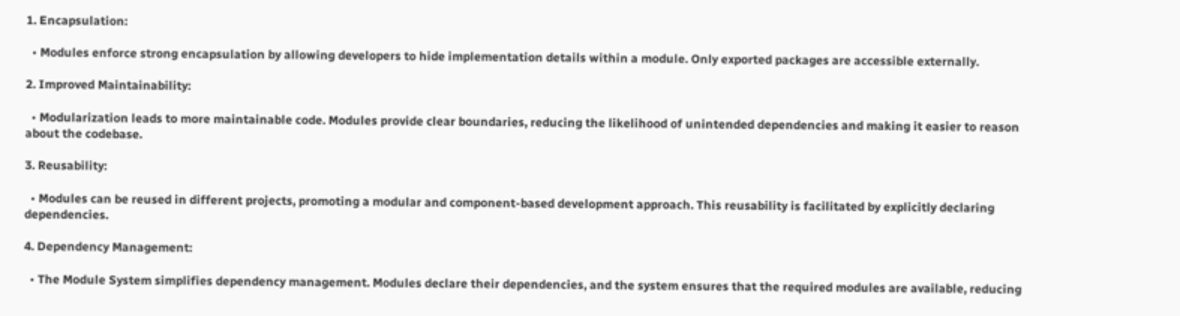1. Encapsulation:

  • Modules enforce strong encapsulation by allowing developers to hide implementation details within a module. Only exported packages are accessible externally.

2. Improved Maintainability:

  • Modularization leads to more maintainable code. Modules provide clear boundaries, reducing the likelihood of unintended dependencies and making it easier to reason about the codebase.

3. Reusability:

  • Modules can be reused in different projects, promoting a modular and component-based development approach. This reusability is facilitated by explicitly declaring dependencies.

4. Dependency Management:

  • The Module System simplifies dependency management. Modules declare their dependencies, and the system ensures that the required modules are available, reducing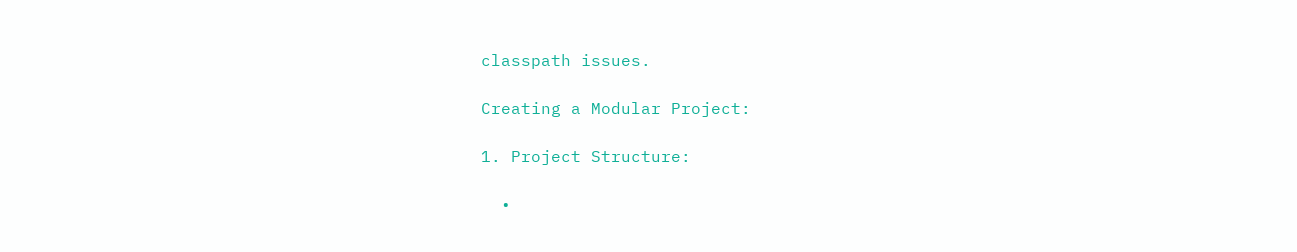classpath issues.

Creating a Modular Project:

1. Project Structure:

  •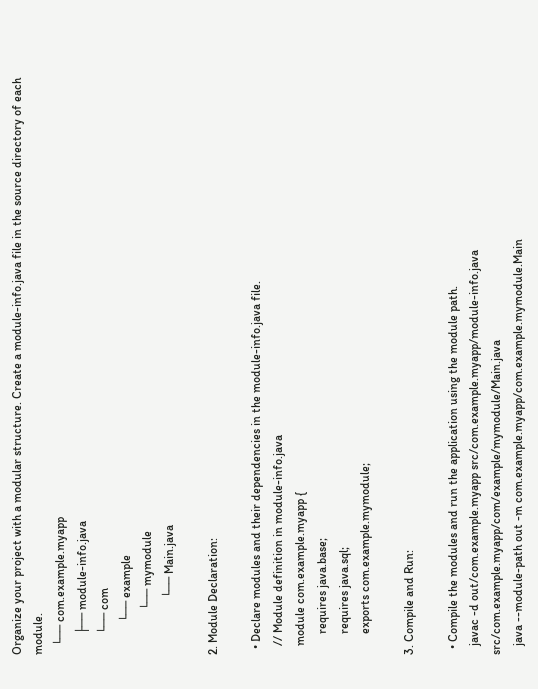Organize your project with a modular structure. Create a module-info.java file in the source directory of each module.
   └── com.example.myapp
       ├── module-info.java
       └── com
           └── example
               └── mymodule
                   └── Main.java

2. Module Declaration:

  • Declare modules and their dependencies in the module-info.java file.
   // Module definition in module-info.java
   module com.example.myapp {
       requires java.base;
       requires java.sql;
       exports com.example.mymodule;

3. Compile and Run:

  • Compile the modules and run the application using the module path.
   javac -d out/com.example.myapp src/com.example.myapp/module-info.java src/com.example.myapp/com/example/mymodule/Main.java
   java --module-path out -m com.example.myapp/com.example.mymodule.Main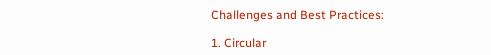Challenges and Best Practices:

1. Circular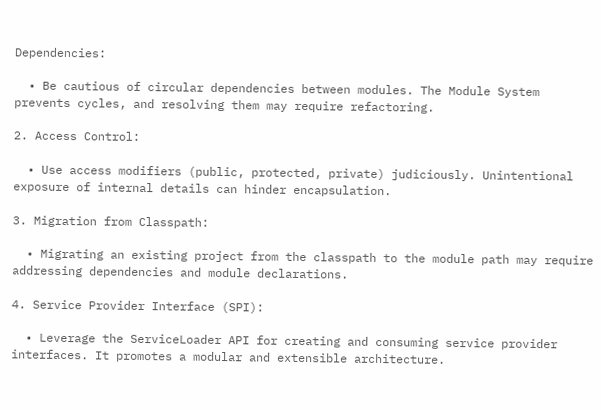Dependencies:

  • Be cautious of circular dependencies between modules. The Module System prevents cycles, and resolving them may require refactoring.

2. Access Control:

  • Use access modifiers (public, protected, private) judiciously. Unintentional exposure of internal details can hinder encapsulation.

3. Migration from Classpath:

  • Migrating an existing project from the classpath to the module path may require addressing dependencies and module declarations.

4. Service Provider Interface (SPI):

  • Leverage the ServiceLoader API for creating and consuming service provider interfaces. It promotes a modular and extensible architecture.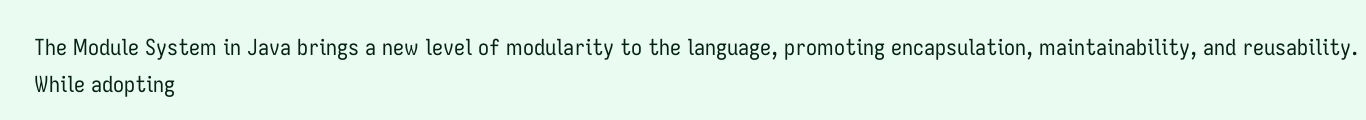The Module System in Java brings a new level of modularity to the language, promoting encapsulation, maintainability, and reusability. While adopting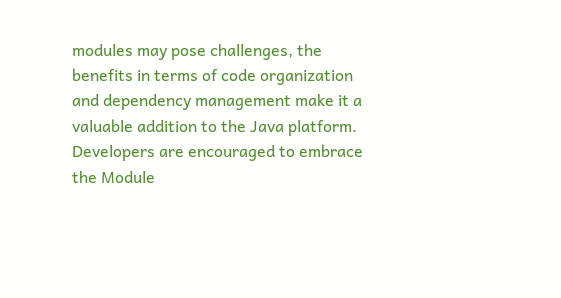modules may pose challenges, the benefits in terms of code organization and dependency management make it a valuable addition to the Java platform. Developers are encouraged to embrace the Module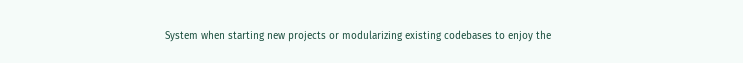System when starting new projects or modularizing existing codebases to enjoy the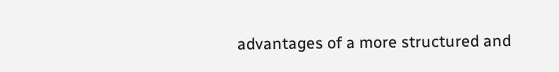advantages of a more structured and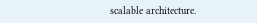scalable architecture.